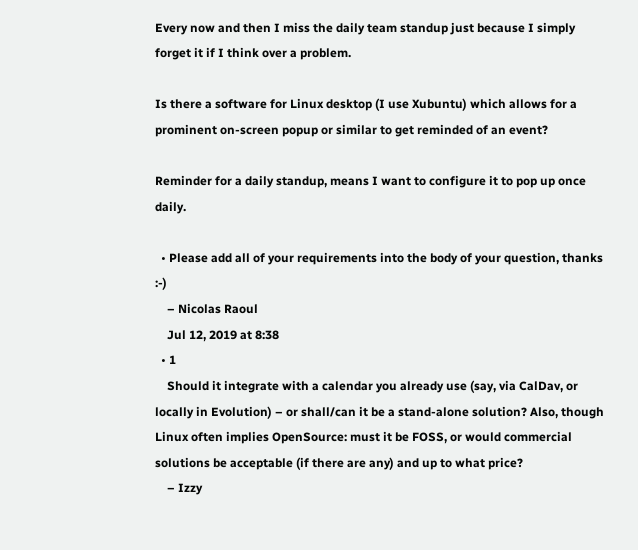Every now and then I miss the daily team standup just because I simply forget it if I think over a problem.

Is there a software for Linux desktop (I use Xubuntu) which allows for a prominent on-screen popup or similar to get reminded of an event?

Reminder for a daily standup, means I want to configure it to pop up once daily.

  • Please add all of your requirements into the body of your question, thanks :-)
    – Nicolas Raoul
    Jul 12, 2019 at 8:38
  • 1
    Should it integrate with a calendar you already use (say, via CalDav, or locally in Evolution) – or shall/can it be a stand-alone solution? Also, though Linux often implies OpenSource: must it be FOSS, or would commercial solutions be acceptable (if there are any) and up to what price?
    – Izzy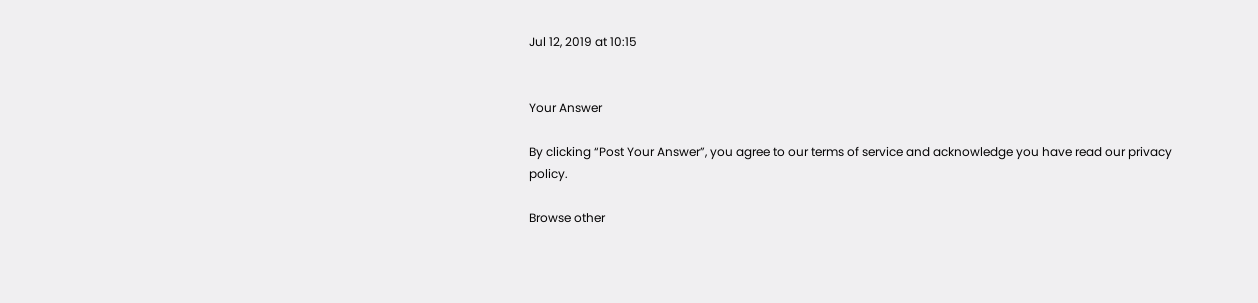Jul 12, 2019 at 10:15


Your Answer

By clicking “Post Your Answer”, you agree to our terms of service and acknowledge you have read our privacy policy.

Browse other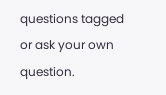questions tagged or ask your own question.